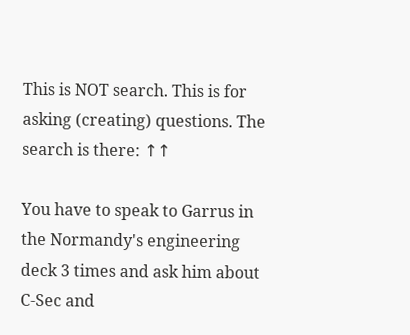This is NOT search. This is for asking (creating) questions. The search is there: ↑↑

You have to speak to Garrus in the Normandy's engineering deck 3 times and ask him about C-Sec and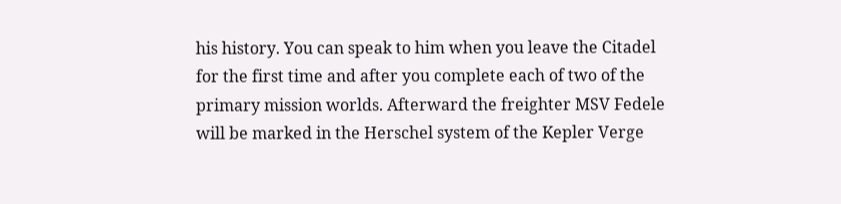his history. You can speak to him when you leave the Citadel for the first time and after you complete each of two of the primary mission worlds. Afterward the freighter MSV Fedele will be marked in the Herschel system of the Kepler Verge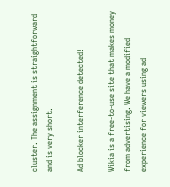cluster. The assignment is straightforward and is very short.

Ad blocker interference detected!

Wikia is a free-to-use site that makes money from advertising. We have a modified experience for viewers using ad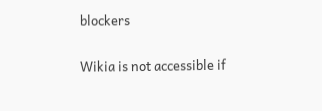blockers

Wikia is not accessible if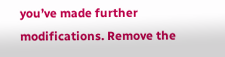you’ve made further modifications. Remove the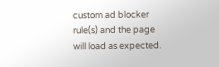custom ad blocker rule(s) and the page will load as expected.